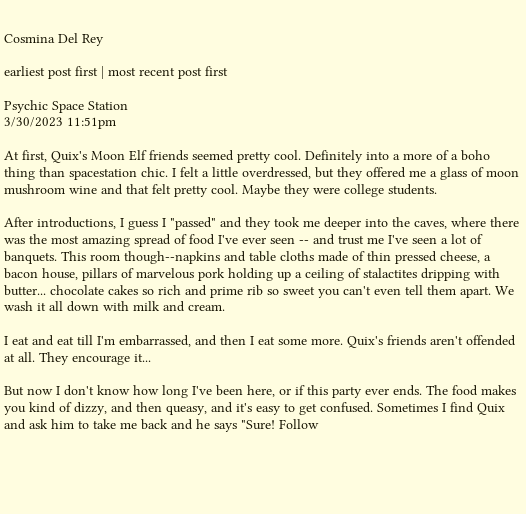Cosmina Del Rey

earliest post first | most recent post first

Psychic Space Station
3/30/2023 11:51pm

At first, Quix's Moon Elf friends seemed pretty cool. Definitely into a more of a boho thing than spacestation chic. I felt a little overdressed, but they offered me a glass of moon mushroom wine and that felt pretty cool. Maybe they were college students.

After introductions, I guess I "passed" and they took me deeper into the caves, where there was the most amazing spread of food I've ever seen -- and trust me I've seen a lot of banquets. This room though--napkins and table cloths made of thin pressed cheese, a bacon house, pillars of marvelous pork holding up a ceiling of stalactites dripping with butter... chocolate cakes so rich and prime rib so sweet you can't even tell them apart. We wash it all down with milk and cream.

I eat and eat till I'm embarrassed, and then I eat some more. Quix's friends aren't offended at all. They encourage it...

But now I don't know how long I've been here, or if this party ever ends. The food makes you kind of dizzy, and then queasy, and it's easy to get confused. Sometimes I find Quix and ask him to take me back and he says "Sure! Follow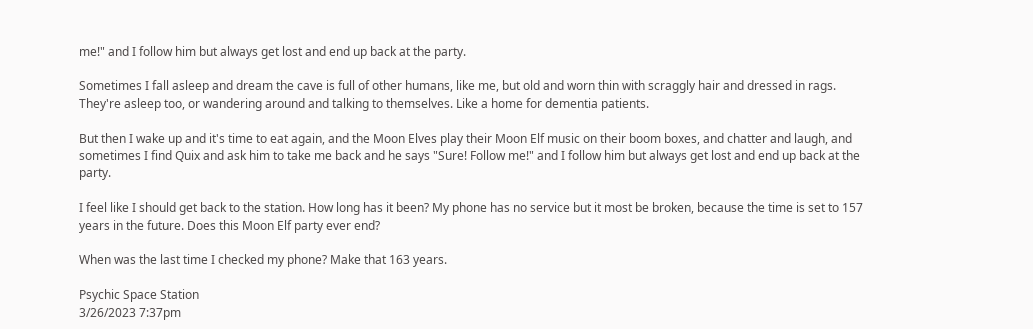me!" and I follow him but always get lost and end up back at the party.

Sometimes I fall asleep and dream the cave is full of other humans, like me, but old and worn thin with scraggly hair and dressed in rags. They're asleep too, or wandering around and talking to themselves. Like a home for dementia patients.

But then I wake up and it's time to eat again, and the Moon Elves play their Moon Elf music on their boom boxes, and chatter and laugh, and sometimes I find Quix and ask him to take me back and he says "Sure! Follow me!" and I follow him but always get lost and end up back at the party.

I feel like I should get back to the station. How long has it been? My phone has no service but it most be broken, because the time is set to 157 years in the future. Does this Moon Elf party ever end?

When was the last time I checked my phone? Make that 163 years.

Psychic Space Station
3/26/2023 7:37pm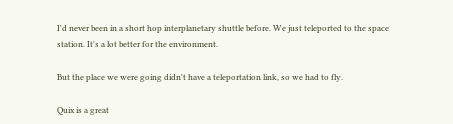I'd never been in a short hop interplanetary shuttle before. We just teleported to the space station. It's a lot better for the environment.

But the place we were going didn't have a teleportation link, so we had to fly.

Quix is a great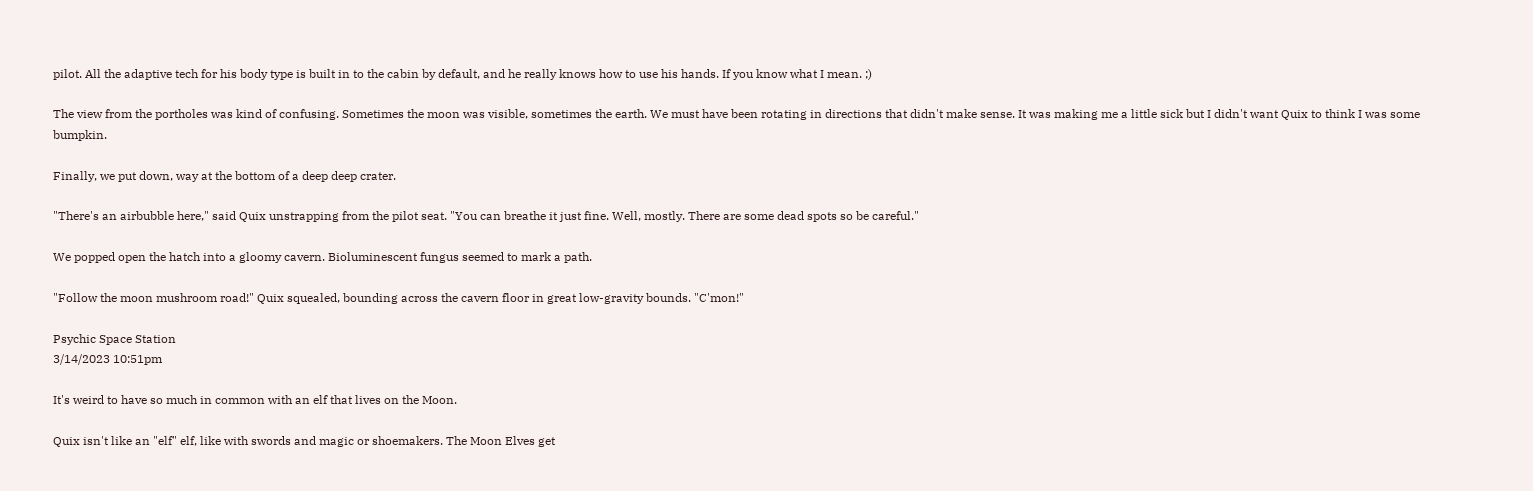pilot. All the adaptive tech for his body type is built in to the cabin by default, and he really knows how to use his hands. If you know what I mean. ;)

The view from the portholes was kind of confusing. Sometimes the moon was visible, sometimes the earth. We must have been rotating in directions that didn't make sense. It was making me a little sick but I didn't want Quix to think I was some bumpkin.

Finally, we put down, way at the bottom of a deep deep crater.

"There's an airbubble here," said Quix unstrapping from the pilot seat. "You can breathe it just fine. Well, mostly. There are some dead spots so be careful."

We popped open the hatch into a gloomy cavern. Bioluminescent fungus seemed to mark a path.

"Follow the moon mushroom road!" Quix squealed, bounding across the cavern floor in great low-gravity bounds. "C'mon!"

Psychic Space Station
3/14/2023 10:51pm

It's weird to have so much in common with an elf that lives on the Moon.

Quix isn't like an "elf" elf, like with swords and magic or shoemakers. The Moon Elves get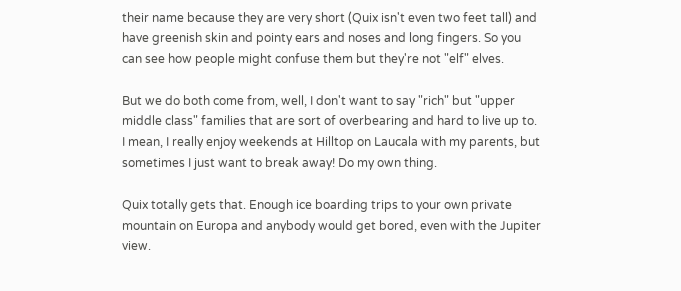their name because they are very short (Quix isn't even two feet tall) and have greenish skin and pointy ears and noses and long fingers. So you can see how people might confuse them but they're not "elf" elves.

But we do both come from, well, I don't want to say "rich" but "upper middle class" families that are sort of overbearing and hard to live up to. I mean, I really enjoy weekends at Hilltop on Laucala with my parents, but sometimes I just want to break away! Do my own thing.

Quix totally gets that. Enough ice boarding trips to your own private mountain on Europa and anybody would get bored, even with the Jupiter view.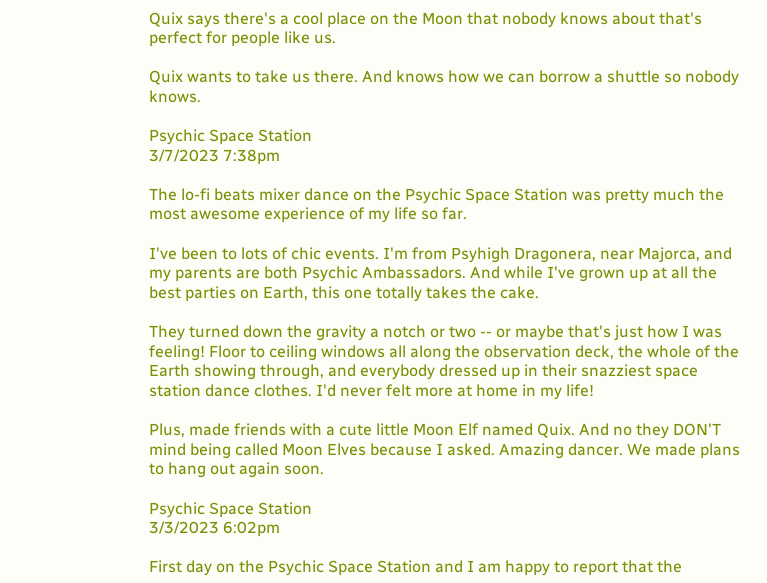Quix says there's a cool place on the Moon that nobody knows about that's perfect for people like us.

Quix wants to take us there. And knows how we can borrow a shuttle so nobody knows.

Psychic Space Station
3/7/2023 7:38pm

The lo-fi beats mixer dance on the Psychic Space Station was pretty much the most awesome experience of my life so far.

I've been to lots of chic events. I'm from Psyhigh Dragonera, near Majorca, and my parents are both Psychic Ambassadors. And while I've grown up at all the best parties on Earth, this one totally takes the cake.

They turned down the gravity a notch or two -- or maybe that's just how I was feeling! Floor to ceiling windows all along the observation deck, the whole of the Earth showing through, and everybody dressed up in their snazziest space station dance clothes. I'd never felt more at home in my life!

Plus, made friends with a cute little Moon Elf named Quix. And no they DON'T mind being called Moon Elves because I asked. Amazing dancer. We made plans to hang out again soon.

Psychic Space Station
3/3/2023 6:02pm

First day on the Psychic Space Station and I am happy to report that the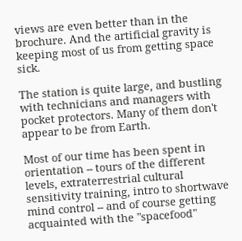views are even better than in the brochure. And the artificial gravity is keeping most of us from getting space sick.

The station is quite large, and bustling with technicians and managers with pocket protectors. Many of them don't appear to be from Earth.

Most of our time has been spent in orientation -- tours of the different levels, extraterrestrial cultural sensitivity training, intro to shortwave mind control -- and of course getting acquainted with the "spacefood"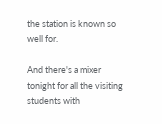the station is known so well for.

And there's a mixer tonight for all the visiting students with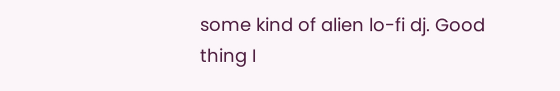some kind of alien lo-fi dj. Good thing I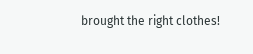brought the right clothes!